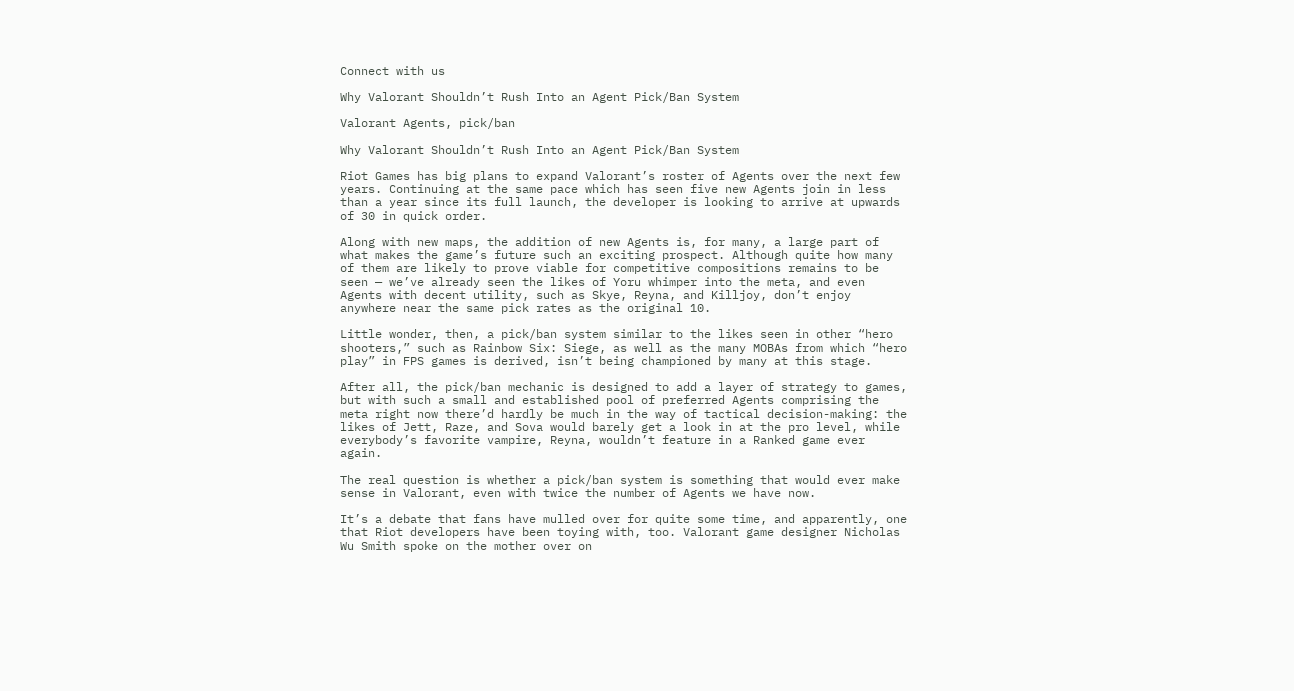Connect with us

Why Valorant Shouldn’t Rush Into an Agent Pick/Ban System

Valorant Agents, pick/ban

Why Valorant Shouldn’t Rush Into an Agent Pick/Ban System

Riot Games has big plans to expand Valorant’s roster of Agents over the next few years. Continuing at the same pace which has seen five new Agents join in less than a year since its full launch, the developer is looking to arrive at upwards of 30 in quick order.

Along with new maps, the addition of new Agents is, for many, a large part of what makes the game’s future such an exciting prospect. Although quite how many of them are likely to prove viable for competitive compositions remains to be seen — we’ve already seen the likes of Yoru whimper into the meta, and even Agents with decent utility, such as Skye, Reyna, and Killjoy, don’t enjoy anywhere near the same pick rates as the original 10.

Little wonder, then, a pick/ban system similar to the likes seen in other “hero shooters,” such as Rainbow Six: Siege, as well as the many MOBAs from which “hero play” in FPS games is derived, isn’t being championed by many at this stage.

After all, the pick/ban mechanic is designed to add a layer of strategy to games, but with such a small and established pool of preferred Agents comprising the meta right now there’d hardly be much in the way of tactical decision-making: the likes of Jett, Raze, and Sova would barely get a look in at the pro level, while everybody’s favorite vampire, Reyna, wouldn’t feature in a Ranked game ever again.

The real question is whether a pick/ban system is something that would ever make sense in Valorant, even with twice the number of Agents we have now.

It’s a debate that fans have mulled over for quite some time, and apparently, one that Riot developers have been toying with, too. Valorant game designer Nicholas Wu Smith spoke on the mother over on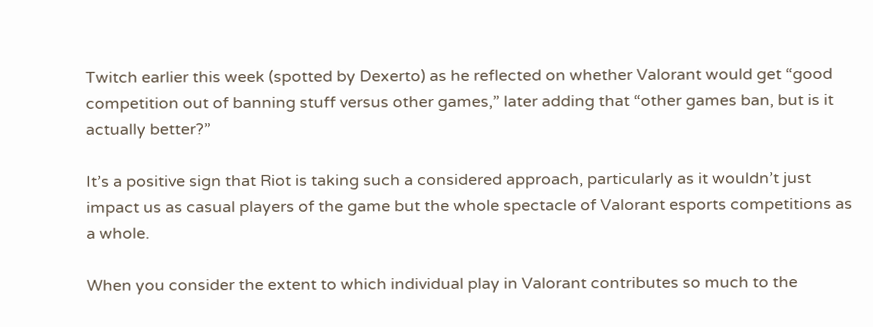Twitch earlier this week (spotted by Dexerto) as he reflected on whether Valorant would get “good competition out of banning stuff versus other games,” later adding that “other games ban, but is it actually better?”

It’s a positive sign that Riot is taking such a considered approach, particularly as it wouldn’t just impact us as casual players of the game but the whole spectacle of Valorant esports competitions as a whole.

When you consider the extent to which individual play in Valorant contributes so much to the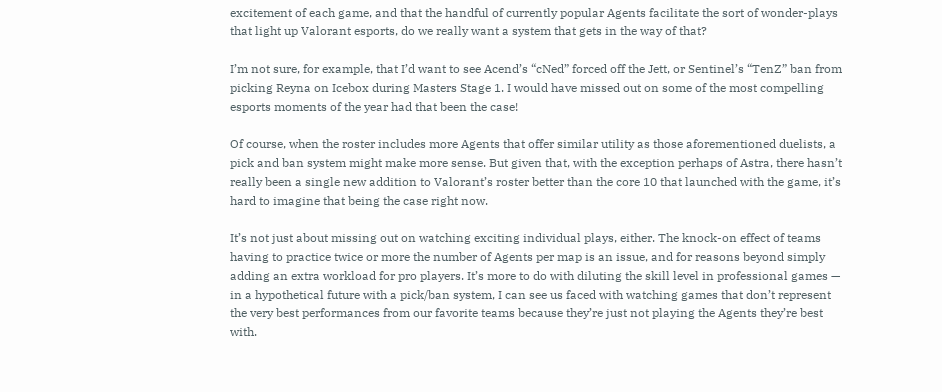excitement of each game, and that the handful of currently popular Agents facilitate the sort of wonder-plays that light up Valorant esports, do we really want a system that gets in the way of that?

I’m not sure, for example, that I’d want to see Acend’s “cNed” forced off the Jett, or Sentinel’s “TenZ” ban from picking Reyna on Icebox during Masters Stage 1. I would have missed out on some of the most compelling esports moments of the year had that been the case!

Of course, when the roster includes more Agents that offer similar utility as those aforementioned duelists, a pick and ban system might make more sense. But given that, with the exception perhaps of Astra, there hasn’t really been a single new addition to Valorant’s roster better than the core 10 that launched with the game, it’s hard to imagine that being the case right now.

It’s not just about missing out on watching exciting individual plays, either. The knock-on effect of teams having to practice twice or more the number of Agents per map is an issue, and for reasons beyond simply adding an extra workload for pro players. It’s more to do with diluting the skill level in professional games — in a hypothetical future with a pick/ban system, I can see us faced with watching games that don’t represent the very best performances from our favorite teams because they’re just not playing the Agents they’re best with.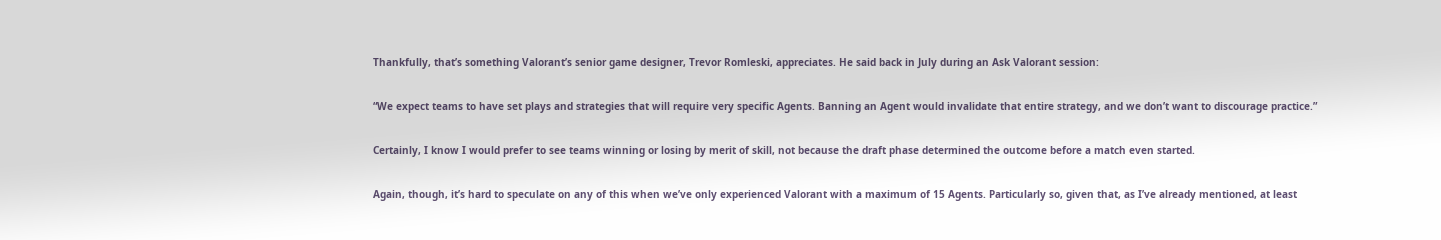Thankfully, that’s something Valorant’s senior game designer, Trevor Romleski, appreciates. He said back in July during an Ask Valorant session:

“We expect teams to have set plays and strategies that will require very specific Agents. Banning an Agent would invalidate that entire strategy, and we don’t want to discourage practice.”

Certainly, I know I would prefer to see teams winning or losing by merit of skill, not because the draft phase determined the outcome before a match even started.

Again, though, it’s hard to speculate on any of this when we’ve only experienced Valorant with a maximum of 15 Agents. Particularly so, given that, as I’ve already mentioned, at least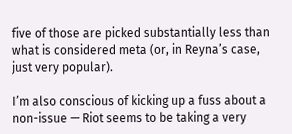five of those are picked substantially less than what is considered meta (or, in Reyna’s case, just very popular).

I’m also conscious of kicking up a fuss about a non-issue — Riot seems to be taking a very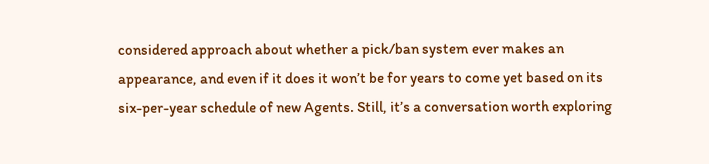considered approach about whether a pick/ban system ever makes an appearance, and even if it does it won’t be for years to come yet based on its six-per-year schedule of new Agents. Still, it’s a conversation worth exploring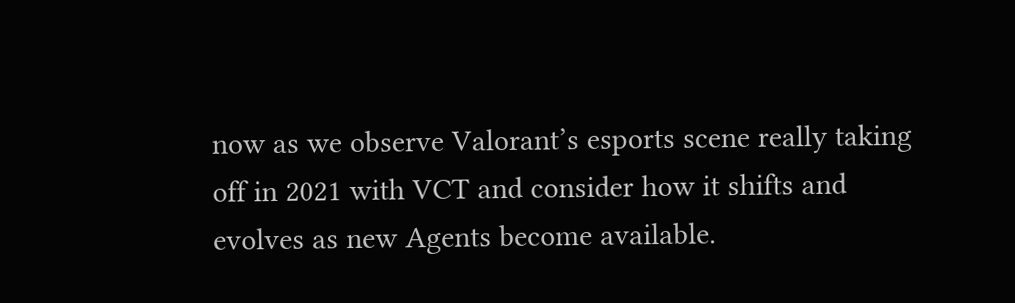now as we observe Valorant’s esports scene really taking off in 2021 with VCT and consider how it shifts and evolves as new Agents become available.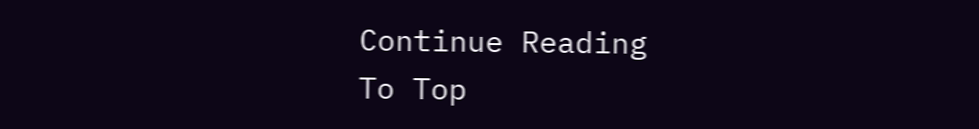Continue Reading
To Top